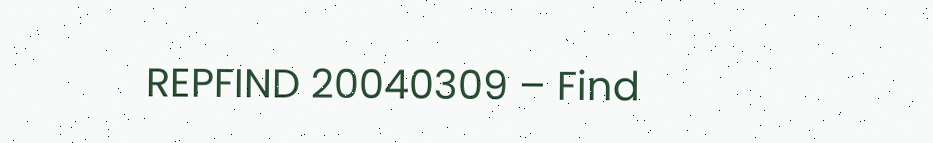REPFIND 20040309 – Find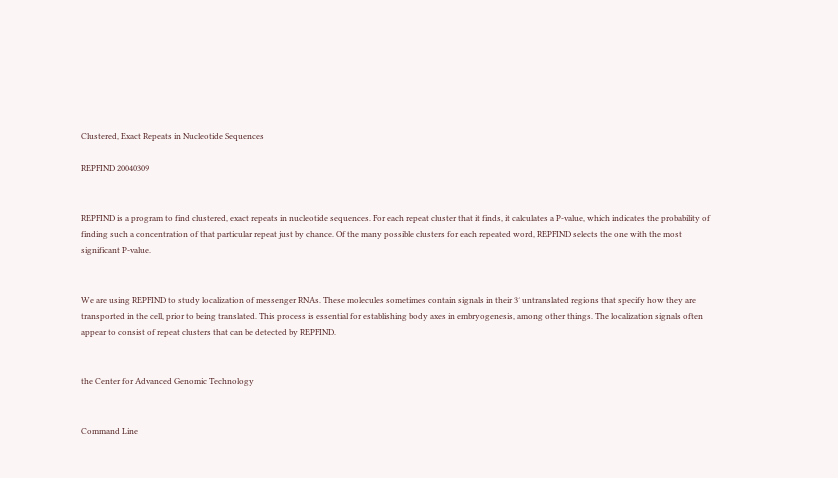Clustered, Exact Repeats in Nucleotide Sequences

REPFIND 20040309


REPFIND is a program to find clustered, exact repeats in nucleotide sequences. For each repeat cluster that it finds, it calculates a P-value, which indicates the probability of finding such a concentration of that particular repeat just by chance. Of the many possible clusters for each repeated word, REPFIND selects the one with the most significant P-value.


We are using REPFIND to study localization of messenger RNAs. These molecules sometimes contain signals in their 3′ untranslated regions that specify how they are transported in the cell, prior to being translated. This process is essential for establishing body axes in embryogenesis, among other things. The localization signals often appear to consist of repeat clusters that can be detected by REPFIND.


the Center for Advanced Genomic Technology


Command Line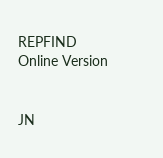REPFIND Online Version


JN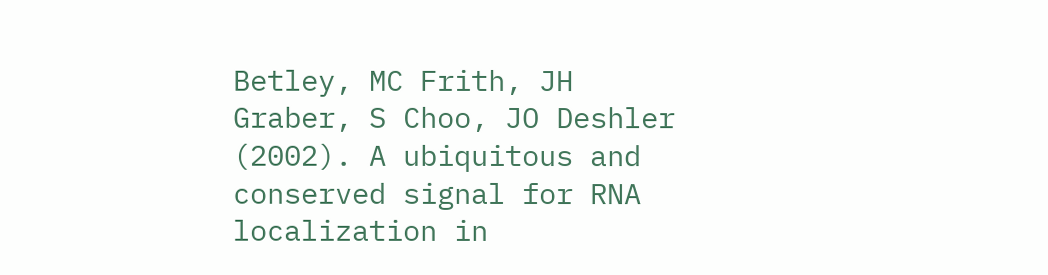Betley, MC Frith, JH Graber, S Choo, JO Deshler (2002). A ubiquitous and conserved signal for RNA localization in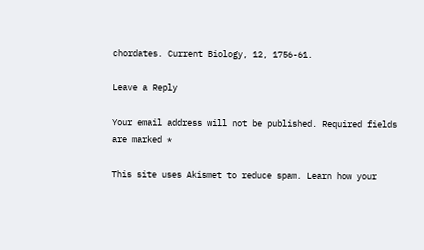chordates. Current Biology, 12, 1756-61.

Leave a Reply

Your email address will not be published. Required fields are marked *

This site uses Akismet to reduce spam. Learn how your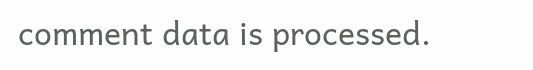comment data is processed.